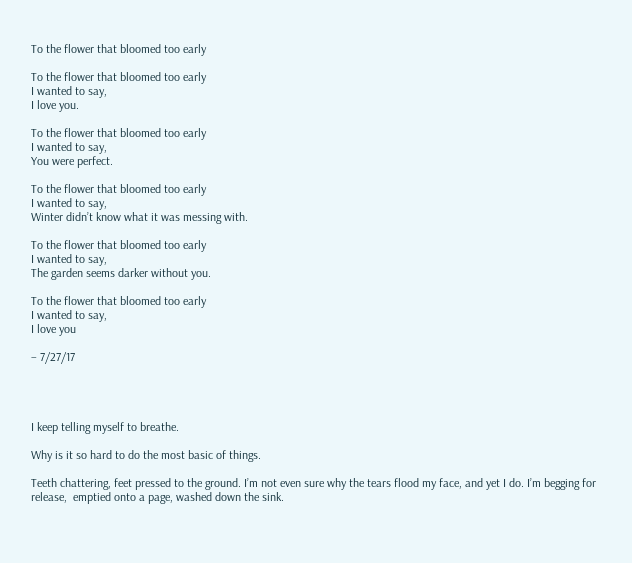To the flower that bloomed too early

To the flower that bloomed too early
I wanted to say,
I love you.

To the flower that bloomed too early
I wanted to say,
You were perfect.

To the flower that bloomed too early
I wanted to say,
Winter didn’t know what it was messing with.

To the flower that bloomed too early
I wanted to say,
The garden seems darker without you.

To the flower that bloomed too early
I wanted to say,
I love you

– 7/27/17




I keep telling myself to breathe.

Why is it so hard to do the most basic of things.

Teeth chattering, feet pressed to the ground. I’m not even sure why the tears flood my face, and yet I do. I’m begging for release,  emptied onto a page, washed down the sink.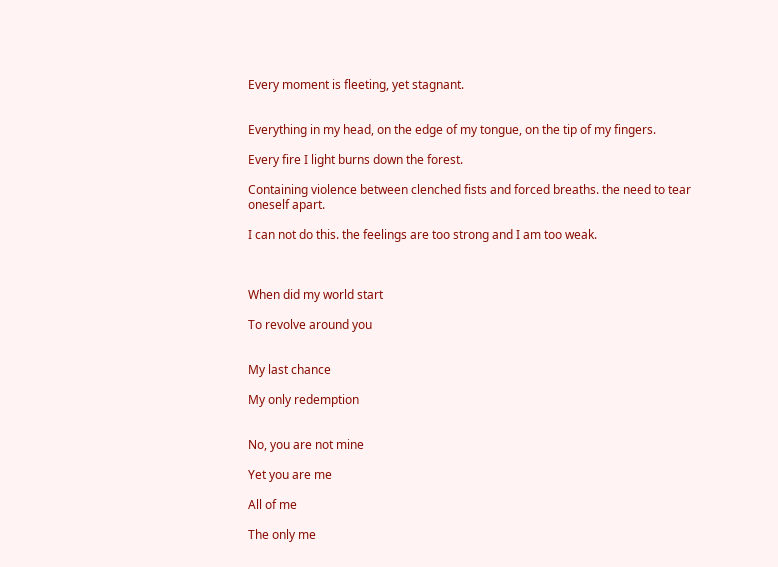Every moment is fleeting, yet stagnant.


Everything in my head, on the edge of my tongue, on the tip of my fingers.

Every fire I light burns down the forest.

Containing violence between clenched fists and forced breaths. the need to tear oneself apart.

I can not do this. the feelings are too strong and I am too weak.



When did my world start

To revolve around you


My last chance

My only redemption


No, you are not mine

Yet you are me

All of me

The only me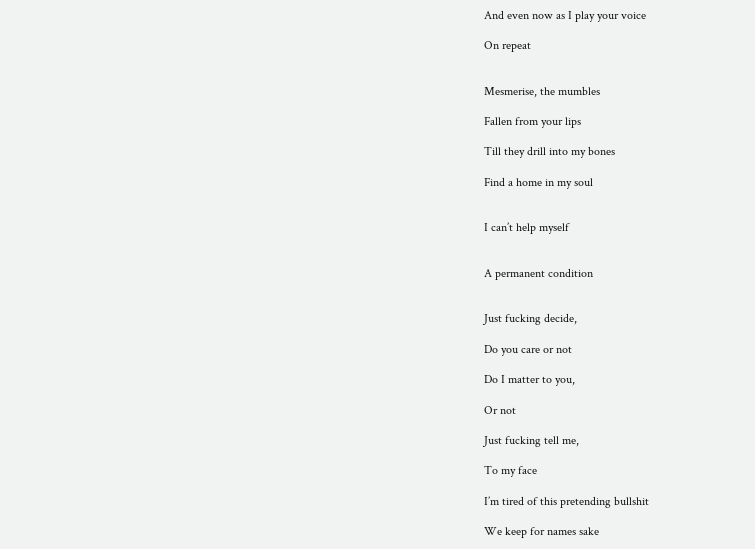And even now as I play your voice

On repeat


Mesmerise, the mumbles

Fallen from your lips

Till they drill into my bones

Find a home in my soul


I can’t help myself


A permanent condition


Just fucking decide,

Do you care or not

Do I matter to you,

Or not

Just fucking tell me,

To my face

I’m tired of this pretending bullshit

We keep for names sake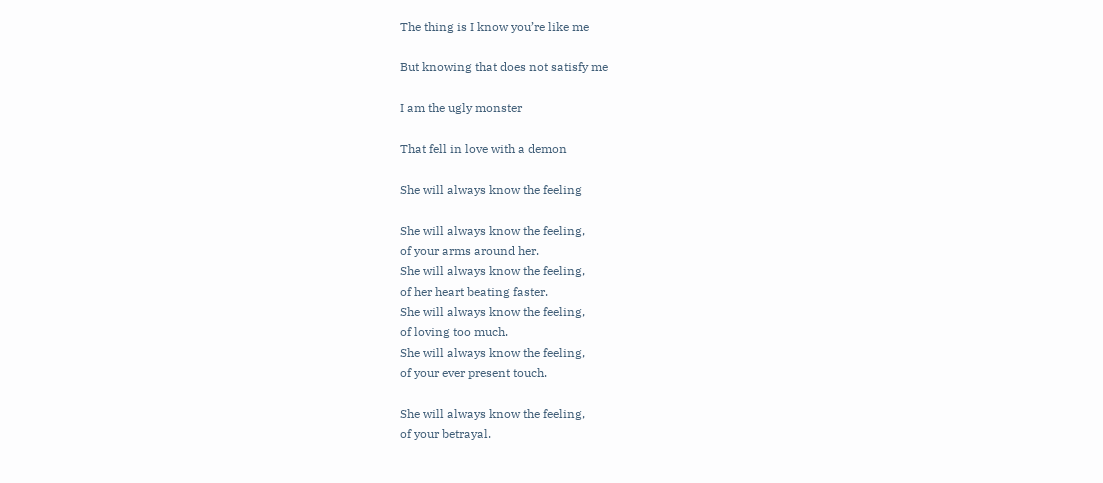The thing is I know you’re like me

But knowing that does not satisfy me

I am the ugly monster

That fell in love with a demon

She will always know the feeling

She will always know the feeling,
of your arms around her.
She will always know the feeling,
of her heart beating faster.
She will always know the feeling,
of loving too much.
She will always know the feeling,
of your ever present touch.

She will always know the feeling,
of your betrayal.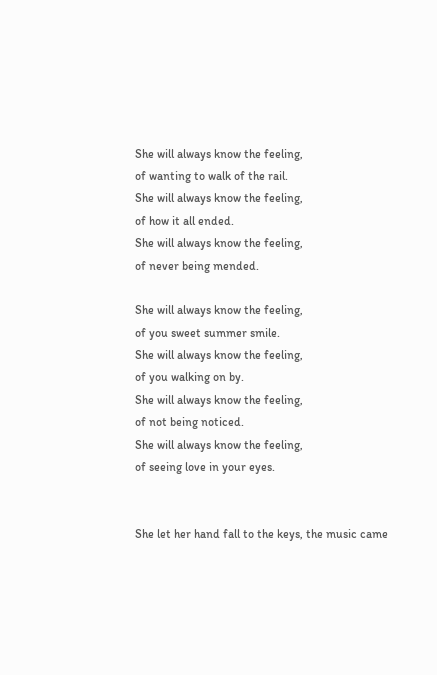She will always know the feeling,
of wanting to walk of the rail.
She will always know the feeling,
of how it all ended.
She will always know the feeling,
of never being mended.

She will always know the feeling,
of you sweet summer smile.
She will always know the feeling,
of you walking on by.
She will always know the feeling,
of not being noticed.
She will always know the feeling,
of seeing love in your eyes.


She let her hand fall to the keys, the music came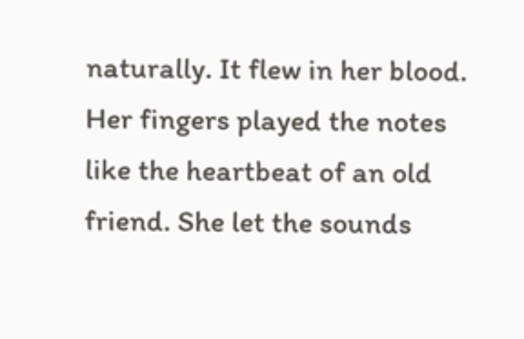naturally. It flew in her blood. Her fingers played the notes like the heartbeat of an old friend. She let the sounds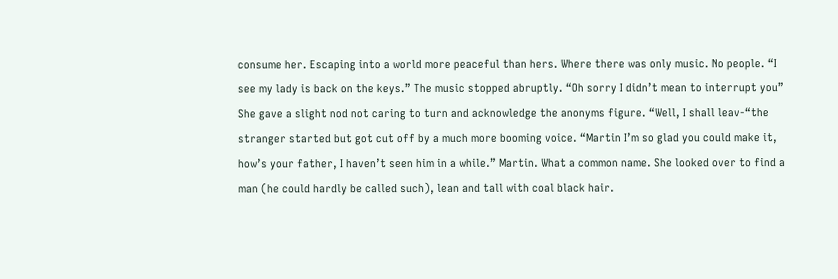consume her. Escaping into a world more peaceful than hers. Where there was only music. No people. “I see my lady is back on the keys.” The music stopped abruptly. “Oh sorry I didn’t mean to interrupt you” She gave a slight nod not caring to turn and acknowledge the anonyms figure. “Well, I shall leav-“the stranger started but got cut off by a much more booming voice. “Martin I’m so glad you could make it, how’s your father, I haven’t seen him in a while.” Martin. What a common name. She looked over to find a man (he could hardly be called such), lean and tall with coal black hair.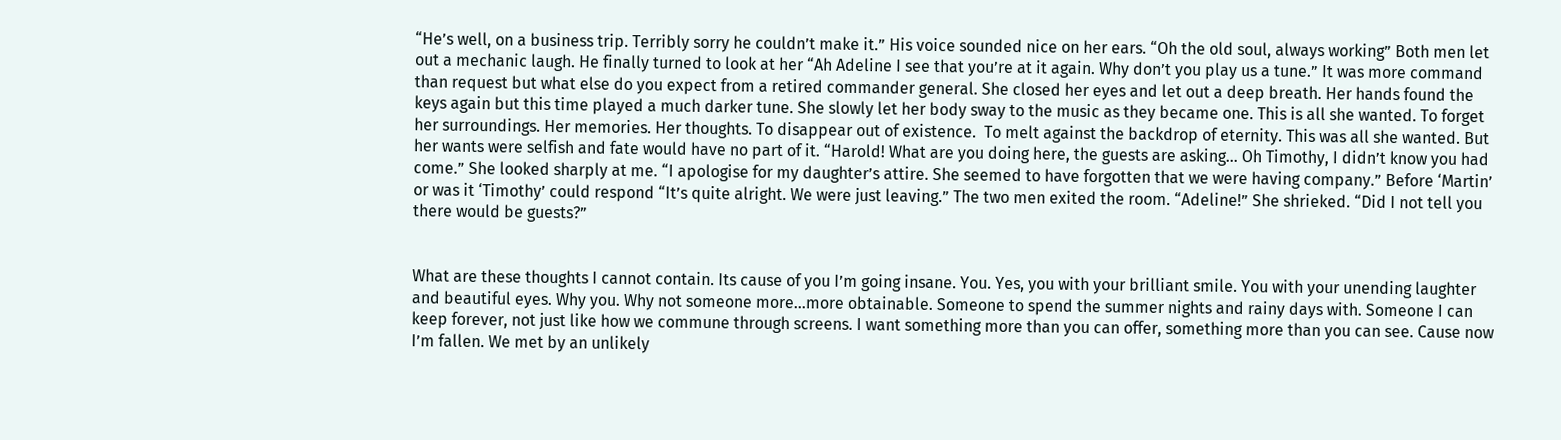“He’s well, on a business trip. Terribly sorry he couldn’t make it.” His voice sounded nice on her ears. “Oh the old soul, always working” Both men let out a mechanic laugh. He finally turned to look at her “Ah Adeline I see that you’re at it again. Why don’t you play us a tune.” It was more command than request but what else do you expect from a retired commander general. She closed her eyes and let out a deep breath. Her hands found the keys again but this time played a much darker tune. She slowly let her body sway to the music as they became one. This is all she wanted. To forget her surroundings. Her memories. Her thoughts. To disappear out of existence.  To melt against the backdrop of eternity. This was all she wanted. But her wants were selfish and fate would have no part of it. “Harold! What are you doing here, the guests are asking… Oh Timothy, I didn’t know you had come.” She looked sharply at me. “I apologise for my daughter’s attire. She seemed to have forgotten that we were having company.” Before ‘Martin’ or was it ‘Timothy’ could respond “It’s quite alright. We were just leaving.” The two men exited the room. “Adeline!” She shrieked. “Did I not tell you there would be guests?”


What are these thoughts I cannot contain. Its cause of you I’m going insane. You. Yes, you with your brilliant smile. You with your unending laughter and beautiful eyes. Why you. Why not someone more…more obtainable. Someone to spend the summer nights and rainy days with. Someone I can keep forever, not just like how we commune through screens. I want something more than you can offer, something more than you can see. Cause now I’m fallen. We met by an unlikely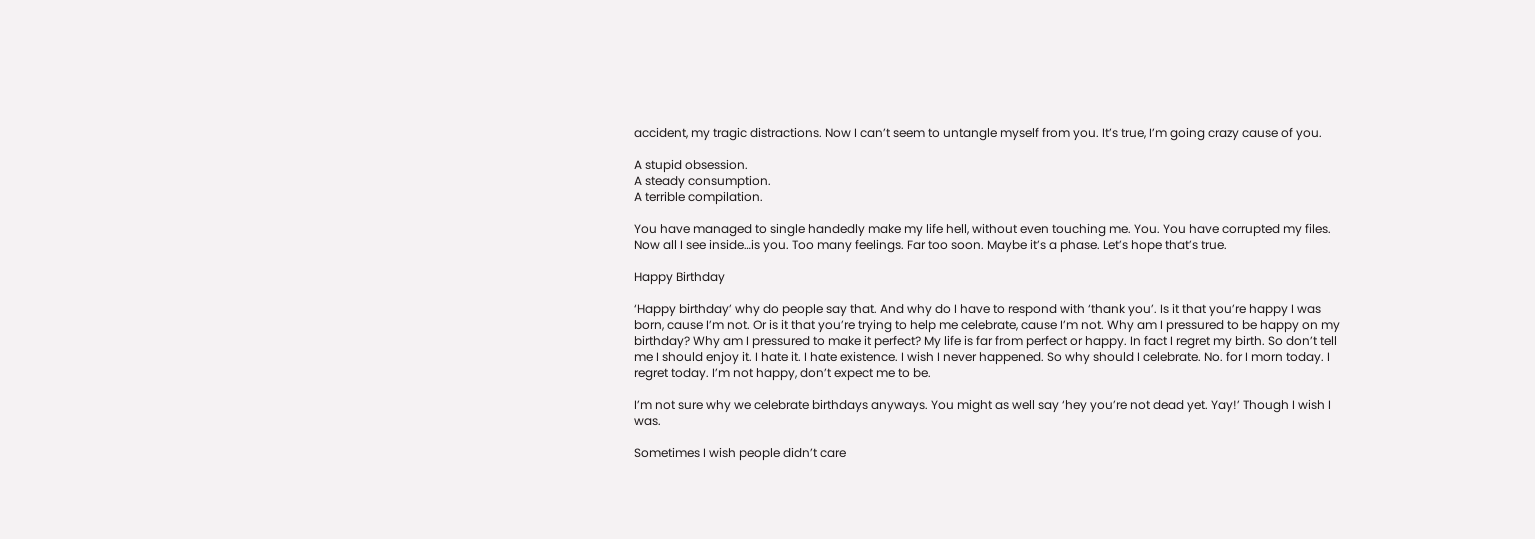accident, my tragic distractions. Now I can’t seem to untangle myself from you. It’s true, I’m going crazy cause of you.

A stupid obsession.
A steady consumption.
A terrible compilation.

You have managed to single handedly make my life hell, without even touching me. You. You have corrupted my files. Now all I see inside…is you. Too many feelings. Far too soon. Maybe it’s a phase. Let’s hope that’s true.

Happy Birthday

‘Happy birthday’ why do people say that. And why do I have to respond with ‘thank you’. Is it that you’re happy I was born, cause I’m not. Or is it that you’re trying to help me celebrate, cause I’m not. Why am I pressured to be happy on my birthday? Why am I pressured to make it perfect? My life is far from perfect or happy. In fact I regret my birth. So don’t tell me I should enjoy it. I hate it. I hate existence. I wish I never happened. So why should I celebrate. No. for I morn today. I regret today. I’m not happy, don’t expect me to be.

I’m not sure why we celebrate birthdays anyways. You might as well say ‘hey you’re not dead yet. Yay!’ Though I wish I was.

Sometimes I wish people didn’t care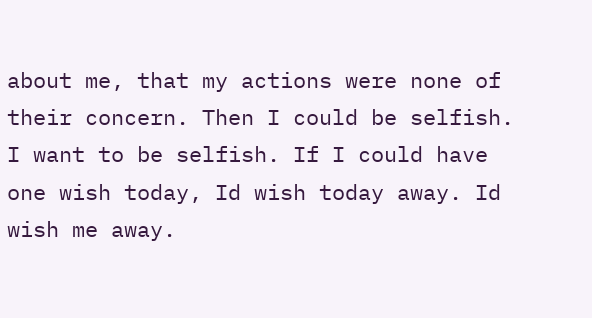about me, that my actions were none of their concern. Then I could be selfish. I want to be selfish. If I could have one wish today, Id wish today away. Id wish me away.